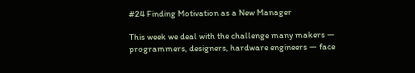#24 Finding Motivation as a New Manager

This week we deal with the challenge many makers — programmers, designers, hardware engineers — face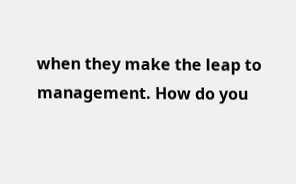when they make the leap to management. How do you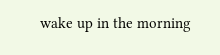wake up in the morning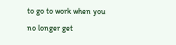to go to work when you no longer get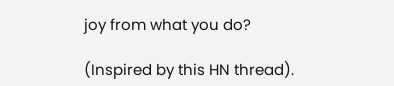joy from what you do?

(Inspired by this HN thread).